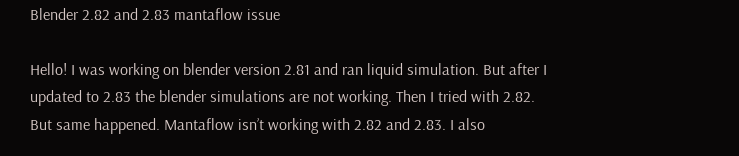Blender 2.82 and 2.83 mantaflow issue

Hello! I was working on blender version 2.81 and ran liquid simulation. But after I updated to 2.83 the blender simulations are not working. Then I tried with 2.82. But same happened. Mantaflow isn’t working with 2.82 and 2.83. I also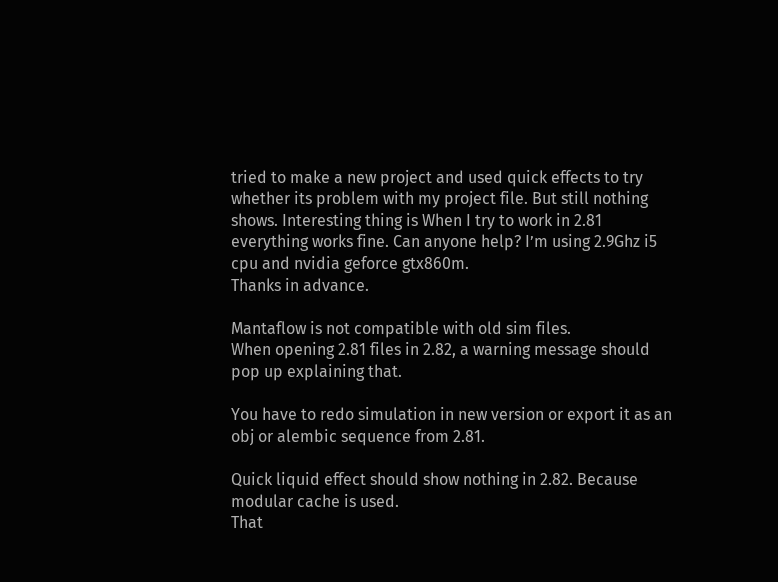tried to make a new project and used quick effects to try whether its problem with my project file. But still nothing shows. Interesting thing is When I try to work in 2.81 everything works fine. Can anyone help? I’m using 2.9Ghz i5 cpu and nvidia geforce gtx860m.
Thanks in advance.

Mantaflow is not compatible with old sim files.
When opening 2.81 files in 2.82, a warning message should pop up explaining that.

You have to redo simulation in new version or export it as an obj or alembic sequence from 2.81.

Quick liquid effect should show nothing in 2.82. Because modular cache is used.
That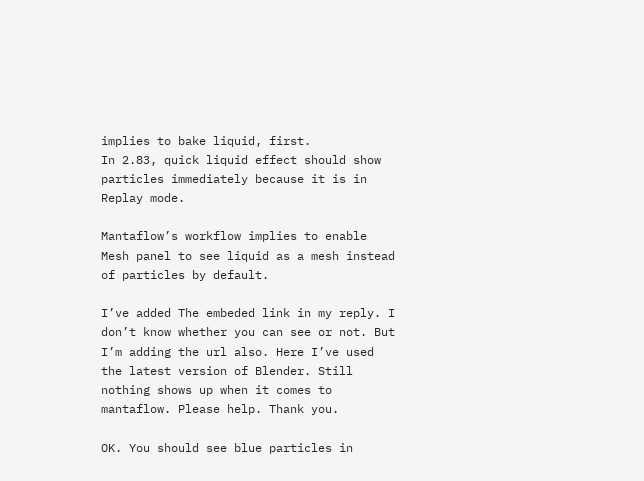implies to bake liquid, first.
In 2.83, quick liquid effect should show particles immediately because it is in Replay mode.

Mantaflow’s workflow implies to enable Mesh panel to see liquid as a mesh instead of particles by default.

I’ve added The embeded link in my reply. I don’t know whether you can see or not. But I’m adding the url also. Here I’ve used the latest version of Blender. Still nothing shows up when it comes to mantaflow. Please help. Thank you.

OK. You should see blue particles in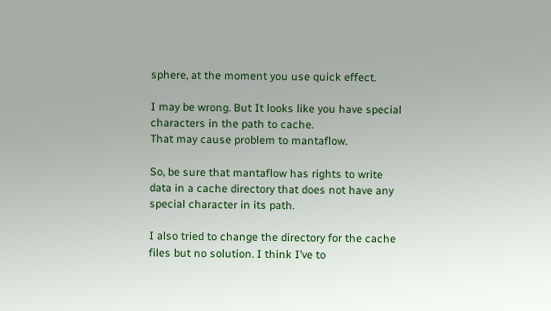sphere, at the moment you use quick effect.

I may be wrong. But It looks like you have special characters in the path to cache.
That may cause problem to mantaflow.

So, be sure that mantaflow has rights to write data in a cache directory that does not have any special character in its path.

I also tried to change the directory for the cache files but no solution. I think I’ve to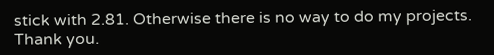stick with 2.81. Otherwise there is no way to do my projects. Thank you.